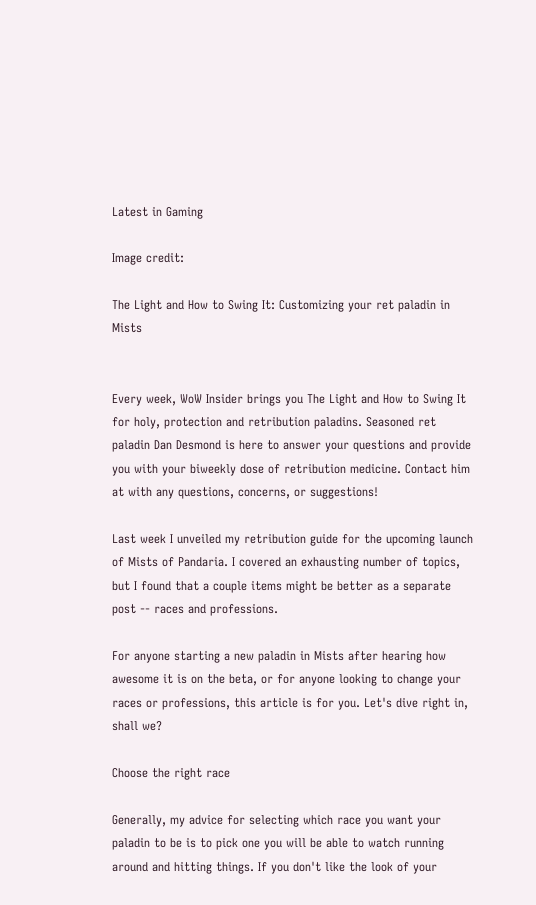Latest in Gaming

Image credit:

The Light and How to Swing It: Customizing your ret paladin in Mists


Every week, WoW Insider brings you The Light and How to Swing It for holy, protection and retribution paladins. Seasoned ret paladin Dan Desmond is here to answer your questions and provide you with your biweekly dose of retribution medicine. Contact him at with any questions, concerns, or suggestions!

Last week I unveiled my retribution guide for the upcoming launch of Mists of Pandaria. I covered an exhausting number of topics, but I found that a couple items might be better as a separate post -- races and professions.

For anyone starting a new paladin in Mists after hearing how awesome it is on the beta, or for anyone looking to change your races or professions, this article is for you. Let's dive right in, shall we?

Choose the right race

Generally, my advice for selecting which race you want your paladin to be is to pick one you will be able to watch running around and hitting things. If you don't like the look of your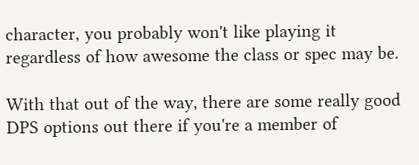character, you probably won't like playing it regardless of how awesome the class or spec may be.

With that out of the way, there are some really good DPS options out there if you're a member of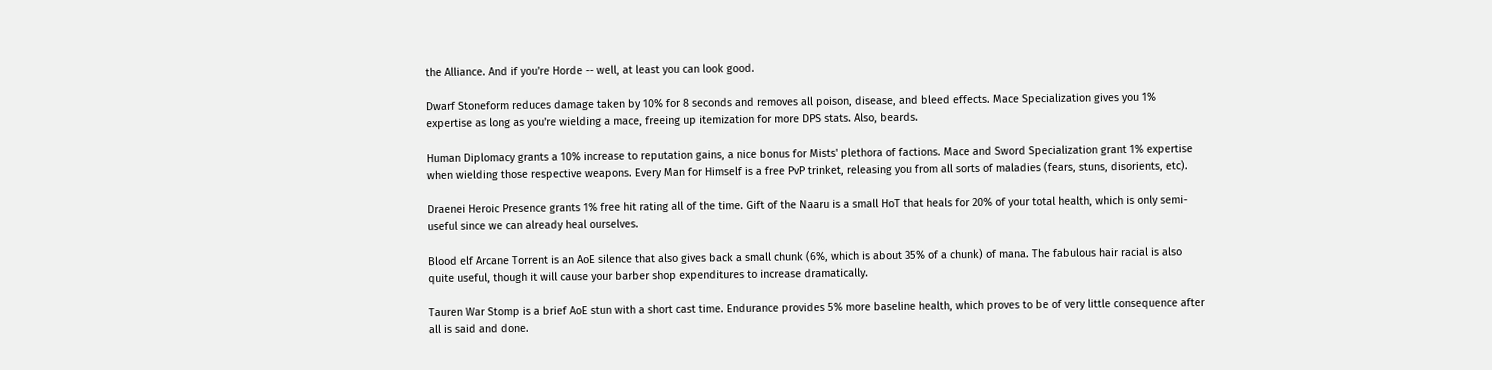the Alliance. And if you're Horde -- well, at least you can look good.

Dwarf Stoneform reduces damage taken by 10% for 8 seconds and removes all poison, disease, and bleed effects. Mace Specialization gives you 1% expertise as long as you're wielding a mace, freeing up itemization for more DPS stats. Also, beards.

Human Diplomacy grants a 10% increase to reputation gains, a nice bonus for Mists' plethora of factions. Mace and Sword Specialization grant 1% expertise when wielding those respective weapons. Every Man for Himself is a free PvP trinket, releasing you from all sorts of maladies (fears, stuns, disorients, etc).

Draenei Heroic Presence grants 1% free hit rating all of the time. Gift of the Naaru is a small HoT that heals for 20% of your total health, which is only semi-useful since we can already heal ourselves.

Blood elf Arcane Torrent is an AoE silence that also gives back a small chunk (6%, which is about 35% of a chunk) of mana. The fabulous hair racial is also quite useful, though it will cause your barber shop expenditures to increase dramatically.

Tauren War Stomp is a brief AoE stun with a short cast time. Endurance provides 5% more baseline health, which proves to be of very little consequence after all is said and done.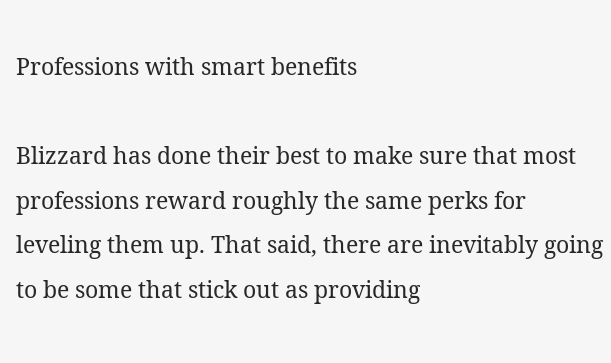Professions with smart benefits

Blizzard has done their best to make sure that most professions reward roughly the same perks for leveling them up. That said, there are inevitably going to be some that stick out as providing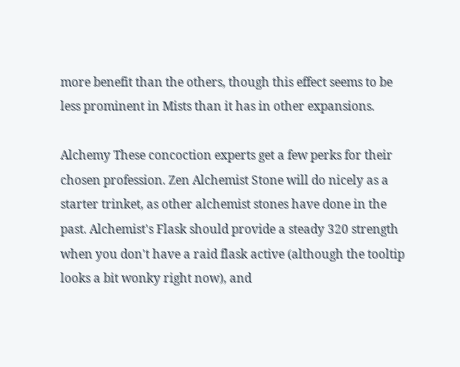more benefit than the others, though this effect seems to be less prominent in Mists than it has in other expansions.

Alchemy These concoction experts get a few perks for their chosen profession. Zen Alchemist Stone will do nicely as a starter trinket, as other alchemist stones have done in the past. Alchemist's Flask should provide a steady 320 strength when you don't have a raid flask active (although the tooltip looks a bit wonky right now), and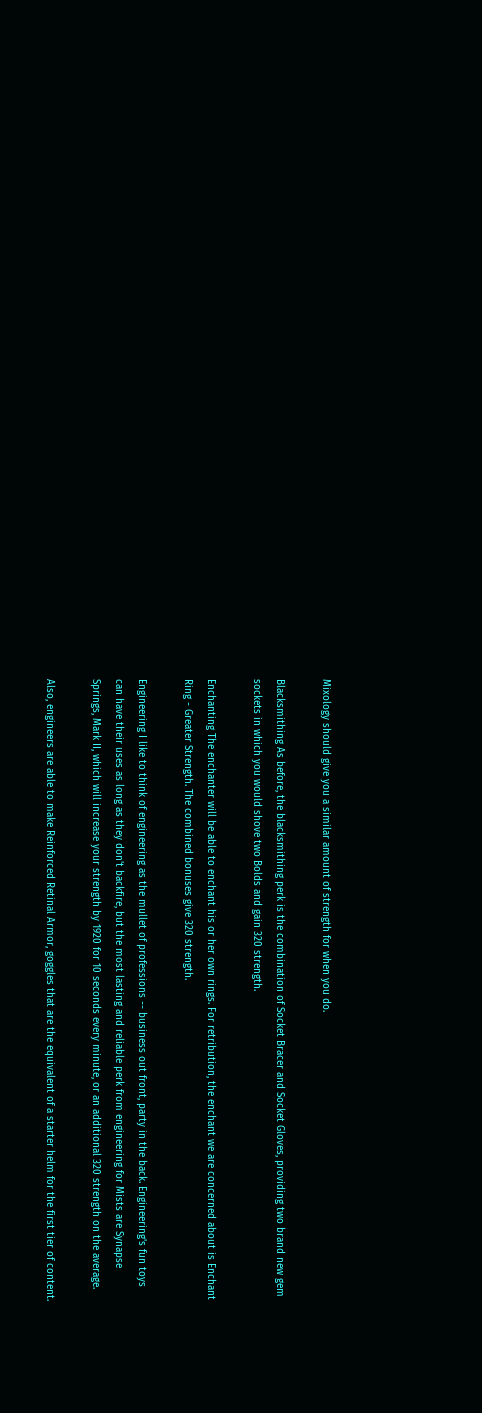Mixology should give you a similar amount of strength for when you do.

Blacksmithing As before, the blacksmithing perk is the combination of Socket Bracer and Socket Gloves, providing two brand new gem sockets in which you would shove two Bolds and gain 320 strength.

Enchanting The enchanter will be able to enchant his or her own rings. For retribution, the enchant we are concerned about is Enchant Ring - Greater Strength. The combined bonuses give 320 strength.

Engineering I like to think of engineering as the mullet of professions -- business out front, party in the back. Engineering's fun toys can have their uses as long as they don't backfire, but the most lasting and reliable perk from engineering for Mists are Synapse Springs, Mark II, which will increase your strength by 1920 for 10 seconds every minute, or an additional 320 strength on the average.

Also, engineers are able to make Reinforced Retinal Armor, goggles that are the equivalent of a starter helm for the first tier of content.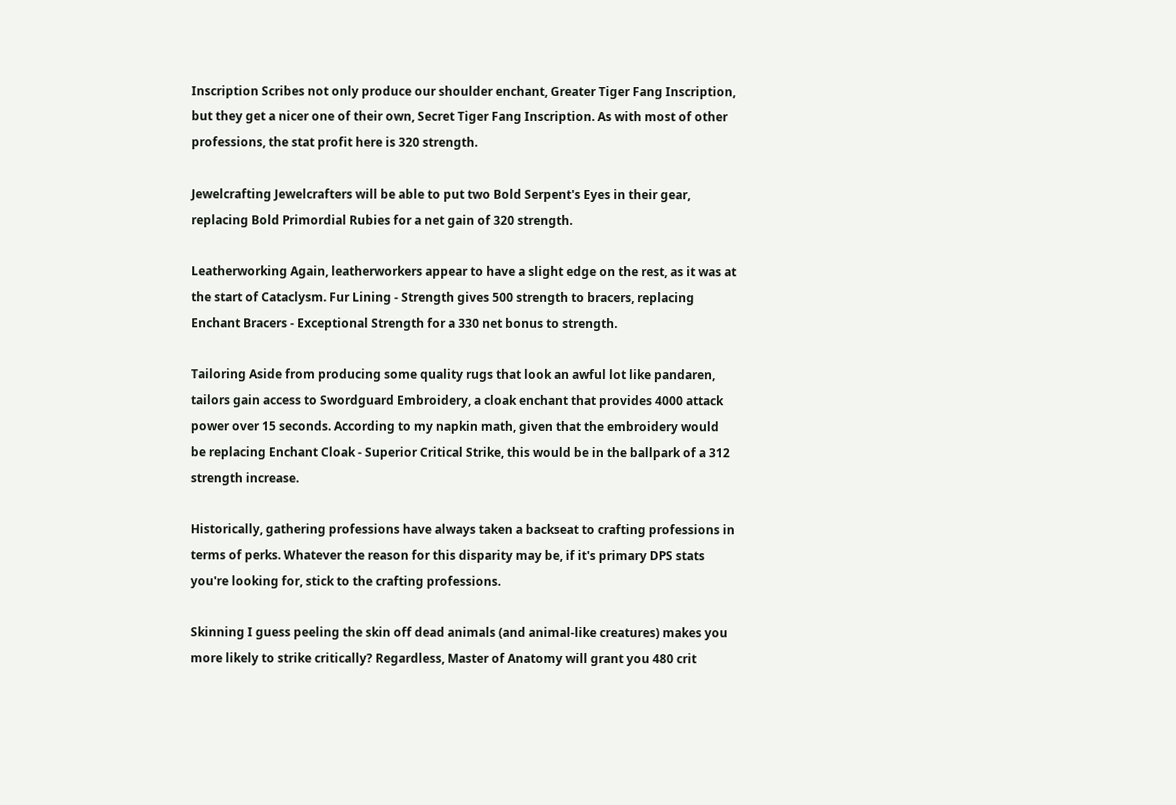Inscription Scribes not only produce our shoulder enchant, Greater Tiger Fang Inscription, but they get a nicer one of their own, Secret Tiger Fang Inscription. As with most of other professions, the stat profit here is 320 strength.

Jewelcrafting Jewelcrafters will be able to put two Bold Serpent's Eyes in their gear, replacing Bold Primordial Rubies for a net gain of 320 strength.

Leatherworking Again, leatherworkers appear to have a slight edge on the rest, as it was at the start of Cataclysm. Fur Lining - Strength gives 500 strength to bracers, replacing Enchant Bracers - Exceptional Strength for a 330 net bonus to strength.

Tailoring Aside from producing some quality rugs that look an awful lot like pandaren, tailors gain access to Swordguard Embroidery, a cloak enchant that provides 4000 attack power over 15 seconds. According to my napkin math, given that the embroidery would be replacing Enchant Cloak - Superior Critical Strike, this would be in the ballpark of a 312 strength increase.

Historically, gathering professions have always taken a backseat to crafting professions in terms of perks. Whatever the reason for this disparity may be, if it's primary DPS stats you're looking for, stick to the crafting professions.

Skinning I guess peeling the skin off dead animals (and animal-like creatures) makes you more likely to strike critically? Regardless, Master of Anatomy will grant you 480 crit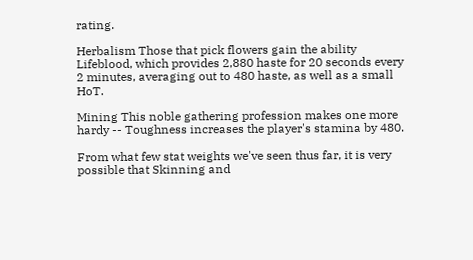rating.

Herbalism Those that pick flowers gain the ability Lifeblood, which provides 2,880 haste for 20 seconds every 2 minutes, averaging out to 480 haste, as well as a small HoT.

Mining This noble gathering profession makes one more hardy -- Toughness increases the player's stamina by 480.

From what few stat weights we've seen thus far, it is very possible that Skinning and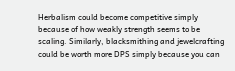Herbalism could become competitive simply because of how weakly strength seems to be scaling. Similarly, blacksmithing and jewelcrafting could be worth more DPS simply because you can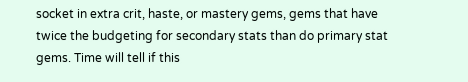socket in extra crit, haste, or mastery gems, gems that have twice the budgeting for secondary stats than do primary stat gems. Time will tell if this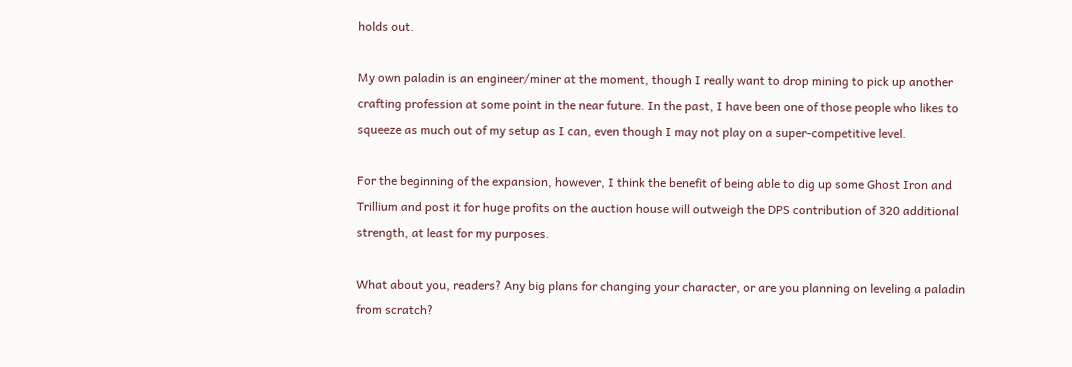holds out.

My own paladin is an engineer/miner at the moment, though I really want to drop mining to pick up another crafting profession at some point in the near future. In the past, I have been one of those people who likes to squeeze as much out of my setup as I can, even though I may not play on a super-competitive level.

For the beginning of the expansion, however, I think the benefit of being able to dig up some Ghost Iron and Trillium and post it for huge profits on the auction house will outweigh the DPS contribution of 320 additional strength, at least for my purposes.

What about you, readers? Any big plans for changing your character, or are you planning on leveling a paladin from scratch?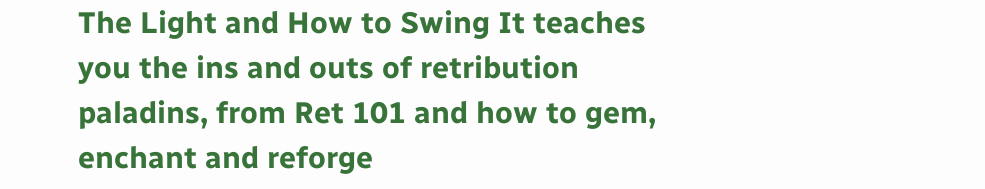The Light and How to Swing It teaches you the ins and outs of retribution paladins, from Ret 101 and how to gem, enchant and reforge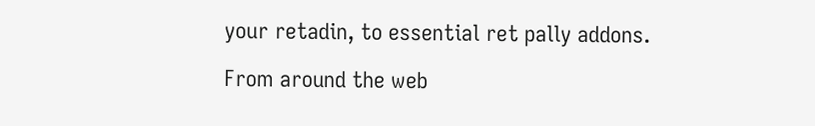your retadin, to essential ret pally addons.

From around the web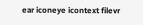ear iconeye icontext filevr